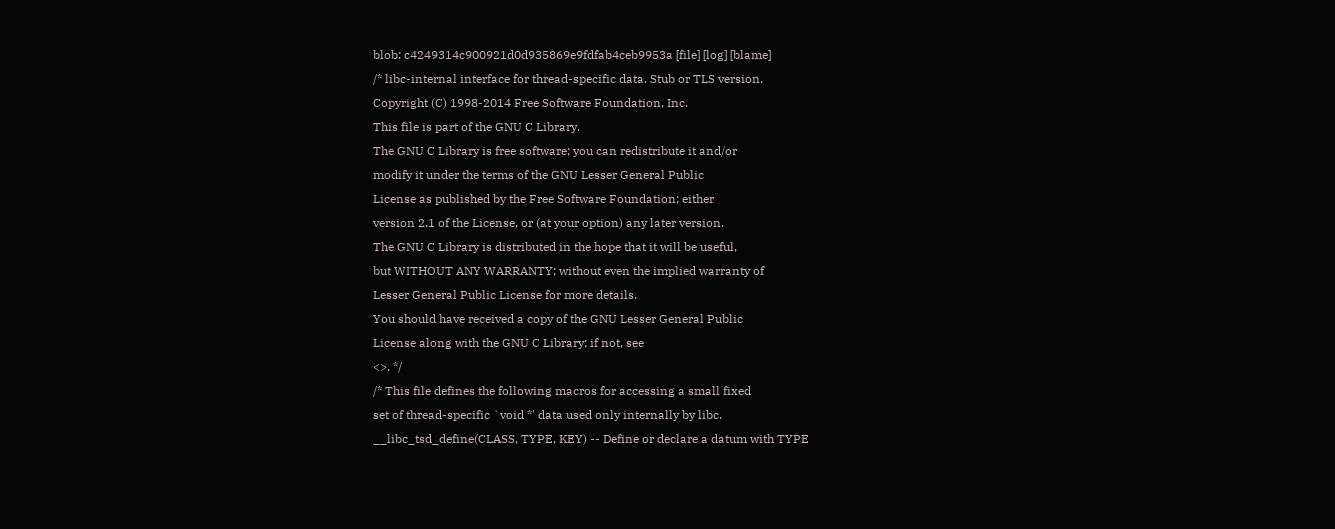blob: c4249314c900921d0d935869e9fdfab4ceb9953a [file] [log] [blame]
/* libc-internal interface for thread-specific data. Stub or TLS version.
Copyright (C) 1998-2014 Free Software Foundation, Inc.
This file is part of the GNU C Library.
The GNU C Library is free software; you can redistribute it and/or
modify it under the terms of the GNU Lesser General Public
License as published by the Free Software Foundation; either
version 2.1 of the License, or (at your option) any later version.
The GNU C Library is distributed in the hope that it will be useful,
but WITHOUT ANY WARRANTY; without even the implied warranty of
Lesser General Public License for more details.
You should have received a copy of the GNU Lesser General Public
License along with the GNU C Library; if not, see
<>. */
/* This file defines the following macros for accessing a small fixed
set of thread-specific `void *' data used only internally by libc.
__libc_tsd_define(CLASS, TYPE, KEY) -- Define or declare a datum with TYPE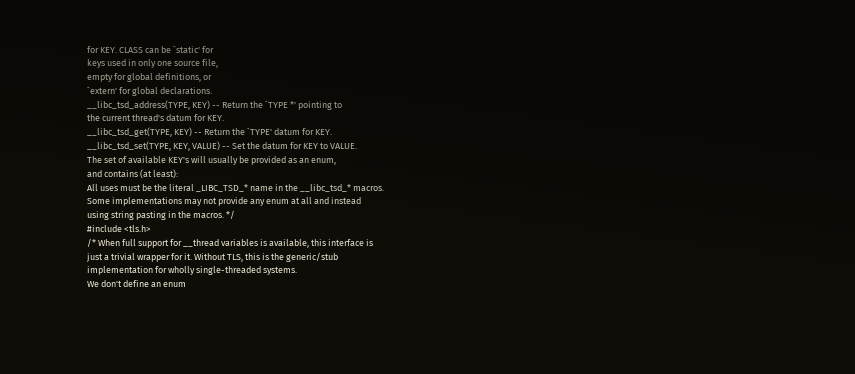for KEY. CLASS can be `static' for
keys used in only one source file,
empty for global definitions, or
`extern' for global declarations.
__libc_tsd_address(TYPE, KEY) -- Return the `TYPE *' pointing to
the current thread's datum for KEY.
__libc_tsd_get(TYPE, KEY) -- Return the `TYPE' datum for KEY.
__libc_tsd_set(TYPE, KEY, VALUE) -- Set the datum for KEY to VALUE.
The set of available KEY's will usually be provided as an enum,
and contains (at least):
All uses must be the literal _LIBC_TSD_* name in the __libc_tsd_* macros.
Some implementations may not provide any enum at all and instead
using string pasting in the macros. */
#include <tls.h>
/* When full support for __thread variables is available, this interface is
just a trivial wrapper for it. Without TLS, this is the generic/stub
implementation for wholly single-threaded systems.
We don't define an enum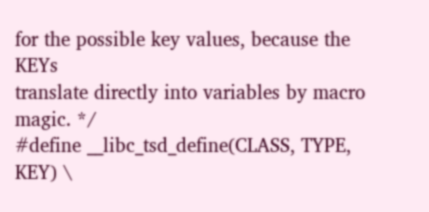for the possible key values, because the KEYs
translate directly into variables by macro magic. */
#define __libc_tsd_define(CLASS, TYPE, KEY) \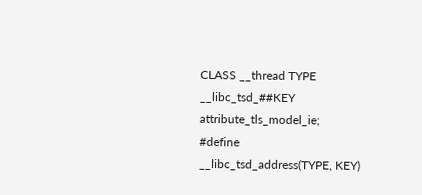CLASS __thread TYPE __libc_tsd_##KEY attribute_tls_model_ie;
#define __libc_tsd_address(TYPE, KEY)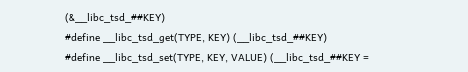(&__libc_tsd_##KEY)
#define __libc_tsd_get(TYPE, KEY) (__libc_tsd_##KEY)
#define __libc_tsd_set(TYPE, KEY, VALUE) (__libc_tsd_##KEY =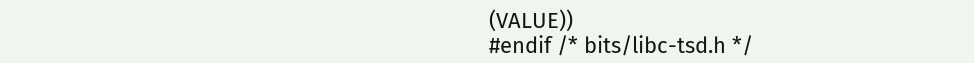(VALUE))
#endif /* bits/libc-tsd.h */